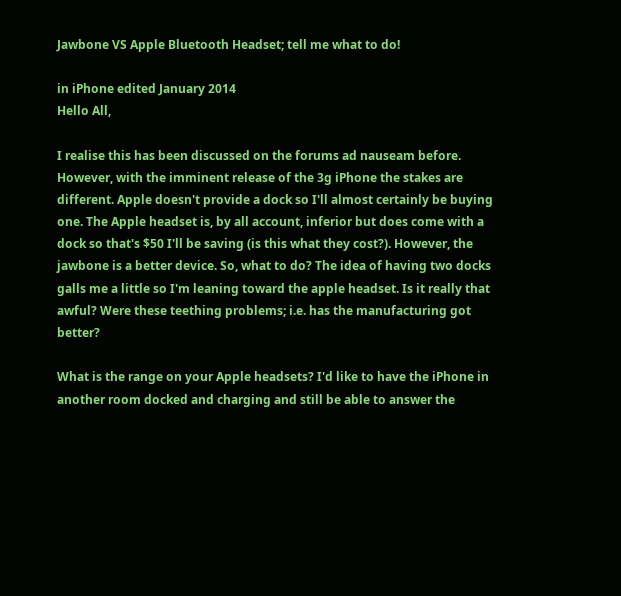Jawbone VS Apple Bluetooth Headset; tell me what to do!

in iPhone edited January 2014
Hello All,

I realise this has been discussed on the forums ad nauseam before. However, with the imminent release of the 3g iPhone the stakes are different. Apple doesn't provide a dock so I'll almost certainly be buying one. The Apple headset is, by all account, inferior but does come with a dock so that's $50 I'll be saving (is this what they cost?). However, the jawbone is a better device. So, what to do? The idea of having two docks galls me a little so I'm leaning toward the apple headset. Is it really that awful? Were these teething problems; i.e. has the manufacturing got better?

What is the range on your Apple headsets? I'd like to have the iPhone in another room docked and charging and still be able to answer the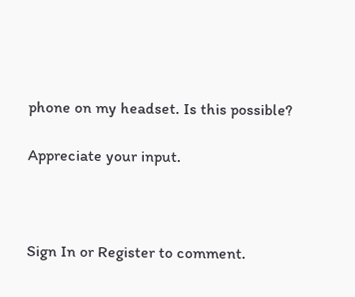phone on my headset. Is this possible?

Appreciate your input.



Sign In or Register to comment.